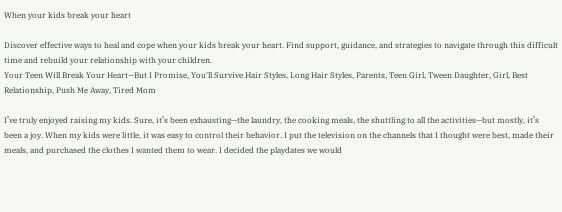When your kids break your heart

Discover effective ways to heal and cope when your kids break your heart. Find support, guidance, and strategies to navigate through this difficult time and rebuild your relationship with your children.
Your Teen Will Break Your Heart—But I Promise, You'll Survive Hair Styles, Long Hair Styles, Parents, Teen Girl, Tween Daughter, Girl, Best Relationship, Push Me Away, Tired Mom

I’ve truly enjoyed raising my kids. Sure, it’s been exhausting—the laundry, the cooking meals, the shuttling to all the activities—but mostly, it’s been a joy. When my kids were little, it was easy to control their behavior. I put the television on the channels that I thought were best, made their meals, and purchased the clothes I wanted them to wear. I decided the playdates we would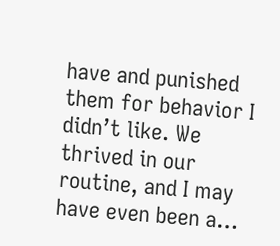have and punished them for behavior I didn’t like. We thrived in our routine, and I may have even been a…